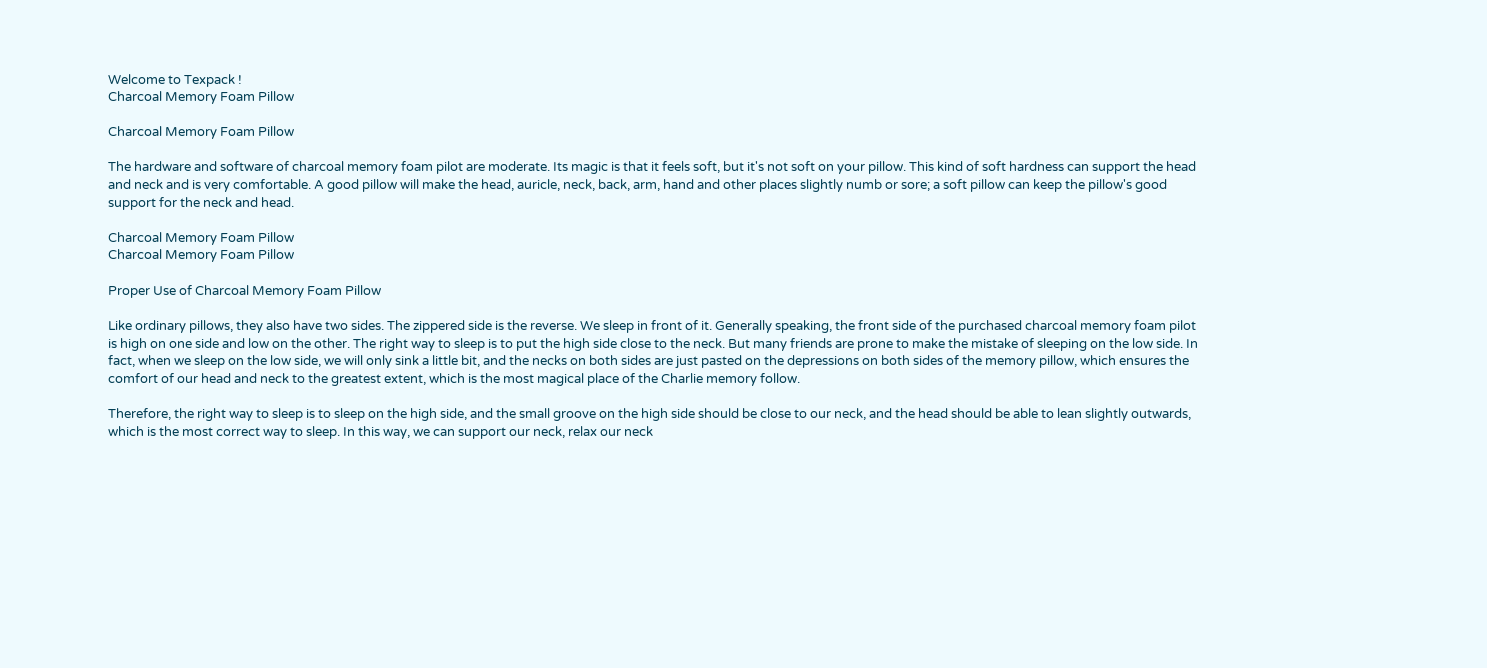Welcome to Texpack !
Charcoal Memory Foam Pillow

Charcoal Memory Foam Pillow

The hardware and software of charcoal memory foam pilot are moderate. Its magic is that it feels soft, but it's not soft on your pillow. This kind of soft hardness can support the head and neck and is very comfortable. A good pillow will make the head, auricle, neck, back, arm, hand and other places slightly numb or sore; a soft pillow can keep the pillow's good support for the neck and head.

Charcoal Memory Foam Pillow
Charcoal Memory Foam Pillow

Proper Use of Charcoal Memory Foam Pillow

Like ordinary pillows, they also have two sides. The zippered side is the reverse. We sleep in front of it. Generally speaking, the front side of the purchased charcoal memory foam pilot is high on one side and low on the other. The right way to sleep is to put the high side close to the neck. But many friends are prone to make the mistake of sleeping on the low side. In fact, when we sleep on the low side, we will only sink a little bit, and the necks on both sides are just pasted on the depressions on both sides of the memory pillow, which ensures the comfort of our head and neck to the greatest extent, which is the most magical place of the Charlie memory follow.

Therefore, the right way to sleep is to sleep on the high side, and the small groove on the high side should be close to our neck, and the head should be able to lean slightly outwards, which is the most correct way to sleep. In this way, we can support our neck, relax our neck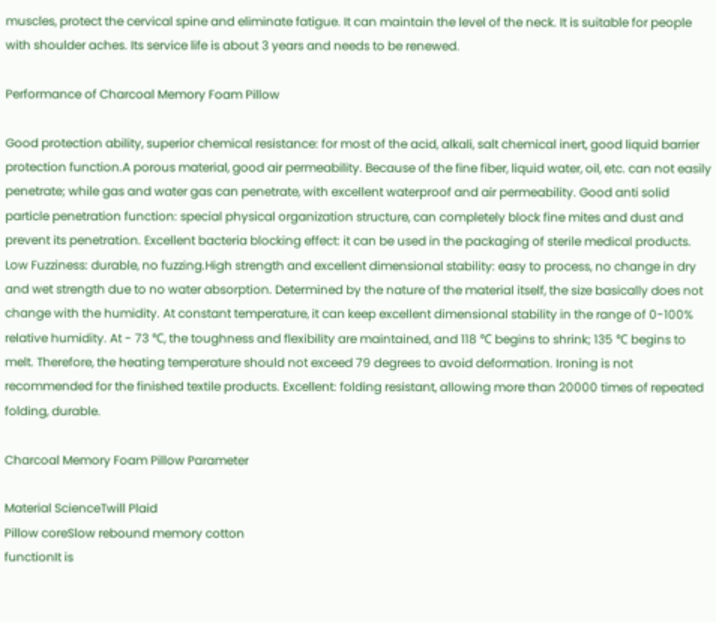muscles, protect the cervical spine and eliminate fatigue. It can maintain the level of the neck. It is suitable for people with shoulder aches. Its service life is about 3 years and needs to be renewed.

Performance of Charcoal Memory Foam Pillow

Good protection ability, superior chemical resistance: for most of the acid, alkali, salt chemical inert, good liquid barrier protection function.A porous material, good air permeability. Because of the fine fiber, liquid water, oil, etc. can not easily penetrate; while gas and water gas can penetrate, with excellent waterproof and air permeability. Good anti solid particle penetration function: special physical organization structure, can completely block fine mites and dust and prevent its penetration. Excellent bacteria blocking effect: it can be used in the packaging of sterile medical products. Low Fuzziness: durable, no fuzzing.High strength and excellent dimensional stability: easy to process, no change in dry and wet strength due to no water absorption. Determined by the nature of the material itself, the size basically does not change with the humidity. At constant temperature, it can keep excellent dimensional stability in the range of 0-100% relative humidity. At - 73 ℃, the toughness and flexibility are maintained, and 118 ℃ begins to shrink; 135 ℃ begins to melt. Therefore, the heating temperature should not exceed 79 degrees to avoid deformation. Ironing is not recommended for the finished textile products. Excellent: folding resistant, allowing more than 20000 times of repeated folding, durable.

Charcoal Memory Foam Pillow Parameter

Material ScienceTwill Plaid
Pillow coreSlow rebound memory cotton
functionIt is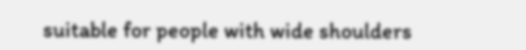suitable for people with wide shoulders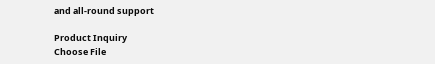and all-round support

Product Inquiry
Choose File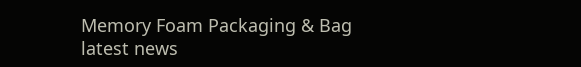Memory Foam Packaging & Bag
latest news